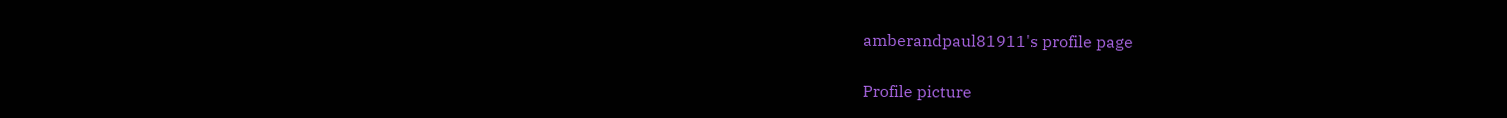amberandpaul81911's profile page

Profile picture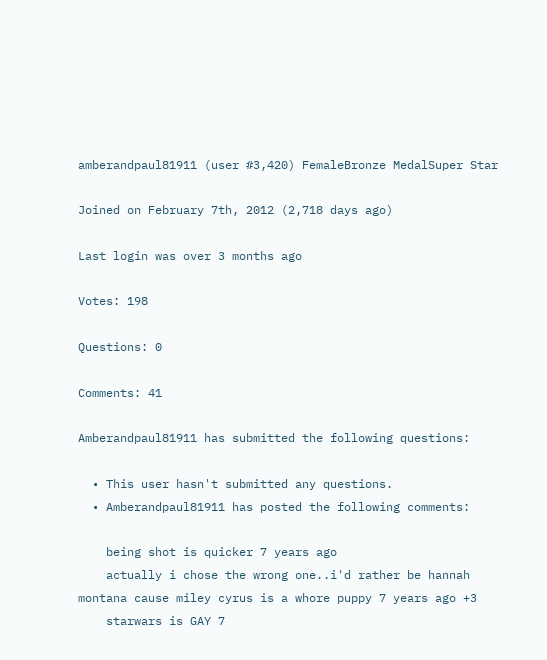amberandpaul81911 (user #3,420) FemaleBronze MedalSuper Star

Joined on February 7th, 2012 (2,718 days ago)

Last login was over 3 months ago

Votes: 198

Questions: 0

Comments: 41

Amberandpaul81911 has submitted the following questions:

  • This user hasn't submitted any questions.
  • Amberandpaul81911 has posted the following comments:

    being shot is quicker 7 years ago
    actually i chose the wrong one..i'd rather be hannah montana cause miley cyrus is a whore puppy 7 years ago +3
    starwars is GAY 7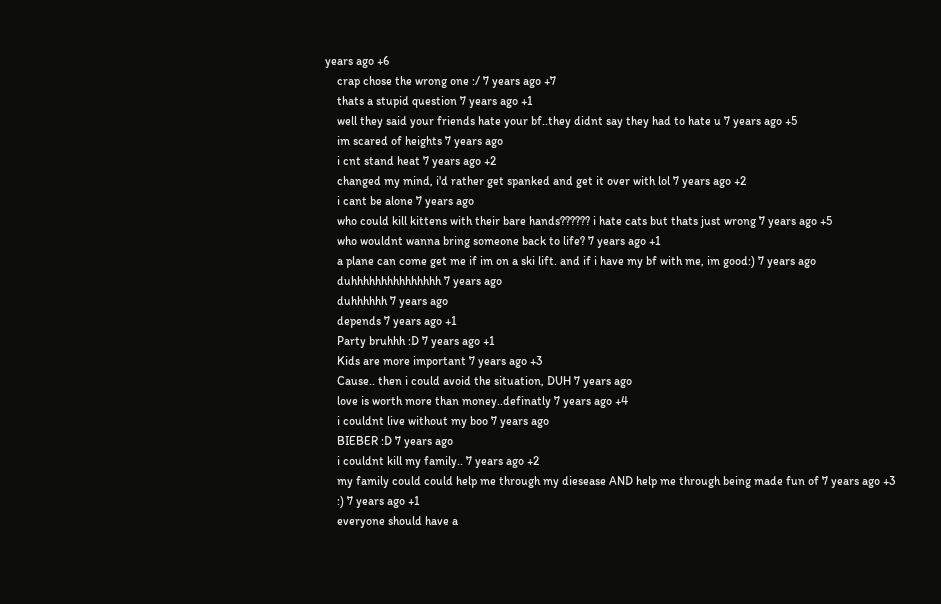years ago +6
    crap chose the wrong one :/ 7 years ago +7
    thats a stupid question 7 years ago +1
    well they said your friends hate your bf..they didnt say they had to hate u 7 years ago +5
    im scared of heights 7 years ago
    i cnt stand heat 7 years ago +2
    changed my mind, i'd rather get spanked and get it over with lol 7 years ago +2
    i cant be alone 7 years ago
    who could kill kittens with their bare hands?????? i hate cats but thats just wrong 7 years ago +5
    who wouldnt wanna bring someone back to life? 7 years ago +1
    a plane can come get me if im on a ski lift. and if i have my bf with me, im good:) 7 years ago
    duhhhhhhhhhhhhhhh 7 years ago
    duhhhhhh 7 years ago
    depends 7 years ago +1
    Party bruhhh :D 7 years ago +1
    Kids are more important 7 years ago +3
    Cause.. then i could avoid the situation, DUH 7 years ago
    love is worth more than money..definatly 7 years ago +4
    i couldnt live without my boo 7 years ago
    BIEBER :D 7 years ago
    i couldnt kill my family.. 7 years ago +2
    my family could could help me through my diesease AND help me through being made fun of 7 years ago +3
    :) 7 years ago +1
    everyone should have a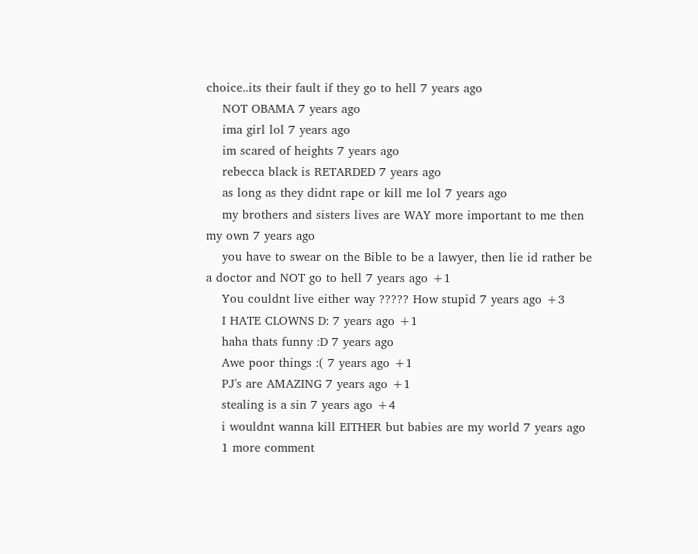choice..its their fault if they go to hell 7 years ago
    NOT OBAMA 7 years ago
    ima girl lol 7 years ago
    im scared of heights 7 years ago
    rebecca black is RETARDED 7 years ago
    as long as they didnt rape or kill me lol 7 years ago
    my brothers and sisters lives are WAY more important to me then my own 7 years ago
    you have to swear on the Bible to be a lawyer, then lie id rather be a doctor and NOT go to hell 7 years ago +1
    You couldnt live either way ????? How stupid 7 years ago +3
    I HATE CLOWNS D: 7 years ago +1
    haha thats funny :D 7 years ago
    Awe poor things :( 7 years ago +1
    PJ's are AMAZING 7 years ago +1
    stealing is a sin 7 years ago +4
    i wouldnt wanna kill EITHER but babies are my world 7 years ago
    1 more comment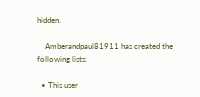hidden.

    Amberandpaul81911 has created the following lists:

  • This user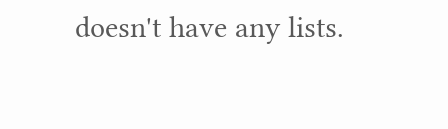doesn't have any lists.